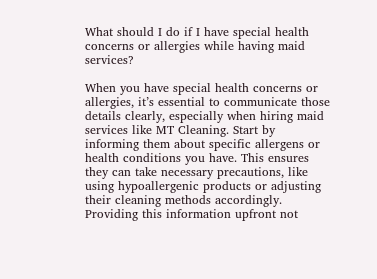What should I do if I have special health concerns or allergies while having maid services?

When you have special health concerns or allergies, it’s essential to communicate those details clearly, especially when hiring maid services like MT Cleaning. Start by informing them about specific allergens or health conditions you have. This ensures they can take necessary precautions, like using hypoallergenic products or adjusting their cleaning methods accordingly. Providing this information upfront not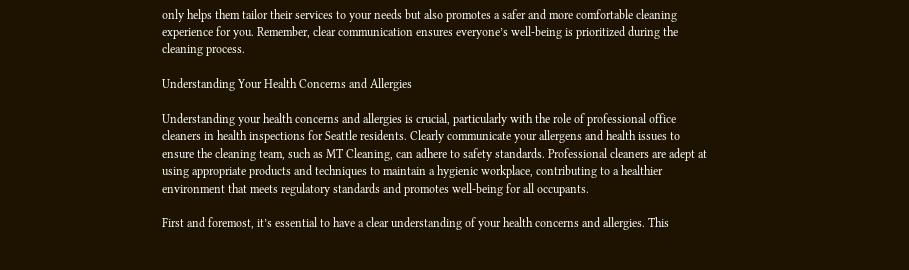only helps them tailor their services to your needs but also promotes a safer and more comfortable cleaning experience for you. Remember, clear communication ensures everyone’s well-being is prioritized during the cleaning process.

Understanding Your Health Concerns and Allergies

Understanding your health concerns and allergies is crucial, particularly with the role of professional office cleaners in health inspections for Seattle residents. Clearly communicate your allergens and health issues to ensure the cleaning team, such as MT Cleaning, can adhere to safety standards. Professional cleaners are adept at using appropriate products and techniques to maintain a hygienic workplace, contributing to a healthier environment that meets regulatory standards and promotes well-being for all occupants.

First and foremost, it’s essential to have a clear understanding of your health concerns and allergies. This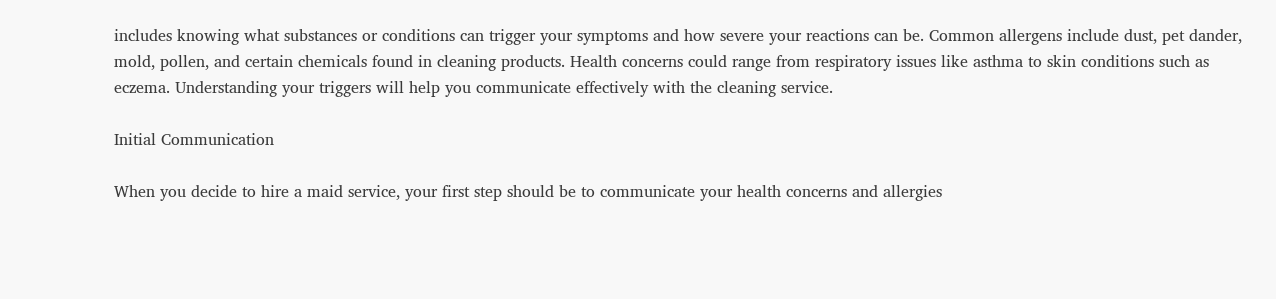includes knowing what substances or conditions can trigger your symptoms and how severe your reactions can be. Common allergens include dust, pet dander, mold, pollen, and certain chemicals found in cleaning products. Health concerns could range from respiratory issues like asthma to skin conditions such as eczema. Understanding your triggers will help you communicate effectively with the cleaning service.

Initial Communication

When you decide to hire a maid service, your first step should be to communicate your health concerns and allergies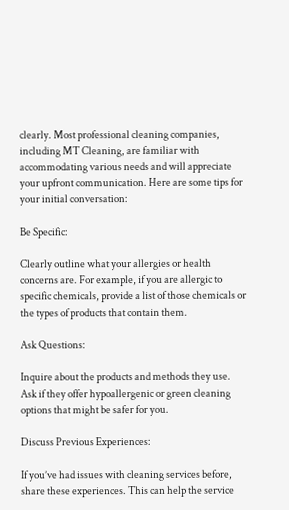clearly. Most professional cleaning companies, including MT Cleaning, are familiar with accommodating various needs and will appreciate your upfront communication. Here are some tips for your initial conversation:

Be Specific:

Clearly outline what your allergies or health concerns are. For example, if you are allergic to specific chemicals, provide a list of those chemicals or the types of products that contain them.

Ask Questions:

Inquire about the products and methods they use. Ask if they offer hypoallergenic or green cleaning options that might be safer for you.

Discuss Previous Experiences:

If you’ve had issues with cleaning services before, share these experiences. This can help the service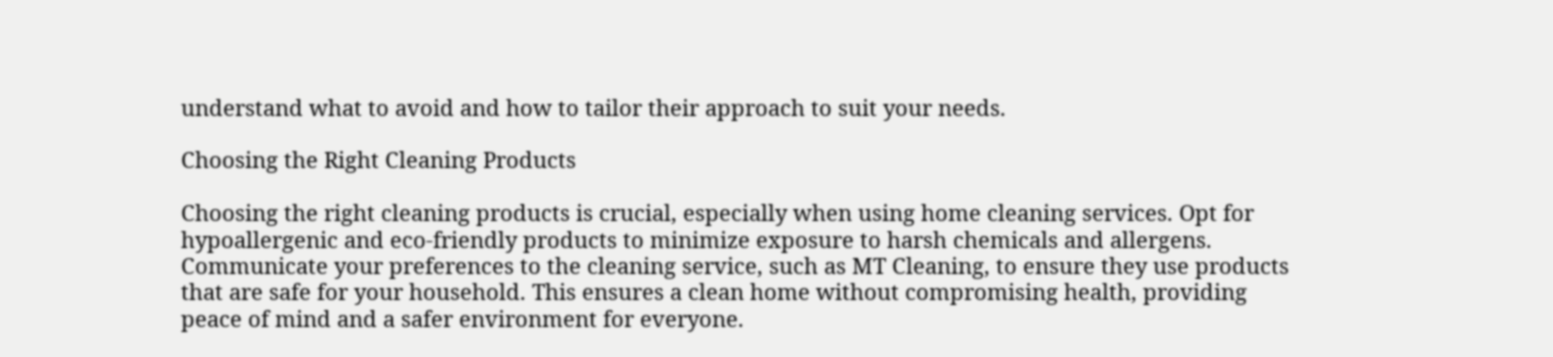understand what to avoid and how to tailor their approach to suit your needs.

Choosing the Right Cleaning Products

Choosing the right cleaning products is crucial, especially when using home cleaning services. Opt for hypoallergenic and eco-friendly products to minimize exposure to harsh chemicals and allergens. Communicate your preferences to the cleaning service, such as MT Cleaning, to ensure they use products that are safe for your household. This ensures a clean home without compromising health, providing peace of mind and a safer environment for everyone.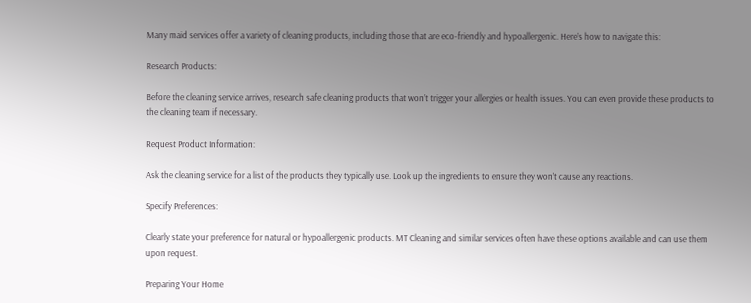Many maid services offer a variety of cleaning products, including those that are eco-friendly and hypoallergenic. Here’s how to navigate this:

Research Products:

Before the cleaning service arrives, research safe cleaning products that won’t trigger your allergies or health issues. You can even provide these products to the cleaning team if necessary.

Request Product Information:

Ask the cleaning service for a list of the products they typically use. Look up the ingredients to ensure they won’t cause any reactions.

Specify Preferences:

Clearly state your preference for natural or hypoallergenic products. MT Cleaning and similar services often have these options available and can use them upon request.

Preparing Your Home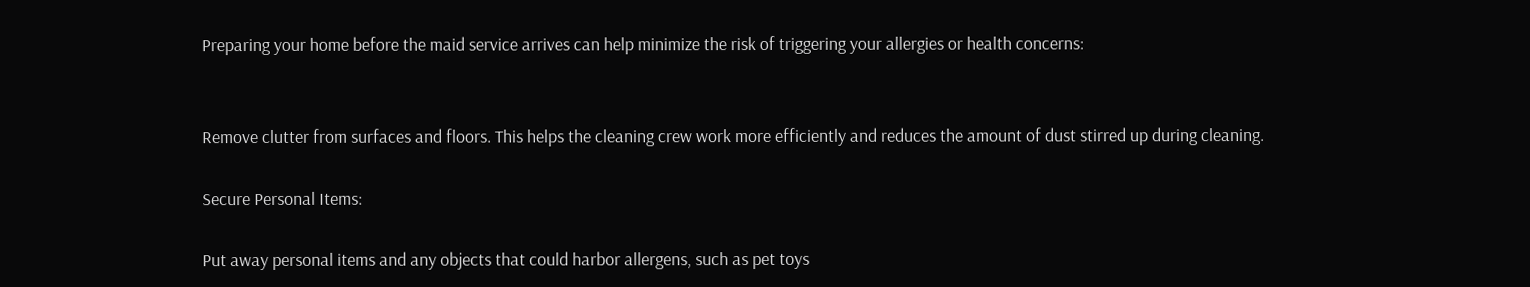Preparing your home before the maid service arrives can help minimize the risk of triggering your allergies or health concerns:


Remove clutter from surfaces and floors. This helps the cleaning crew work more efficiently and reduces the amount of dust stirred up during cleaning.

Secure Personal Items:

Put away personal items and any objects that could harbor allergens, such as pet toys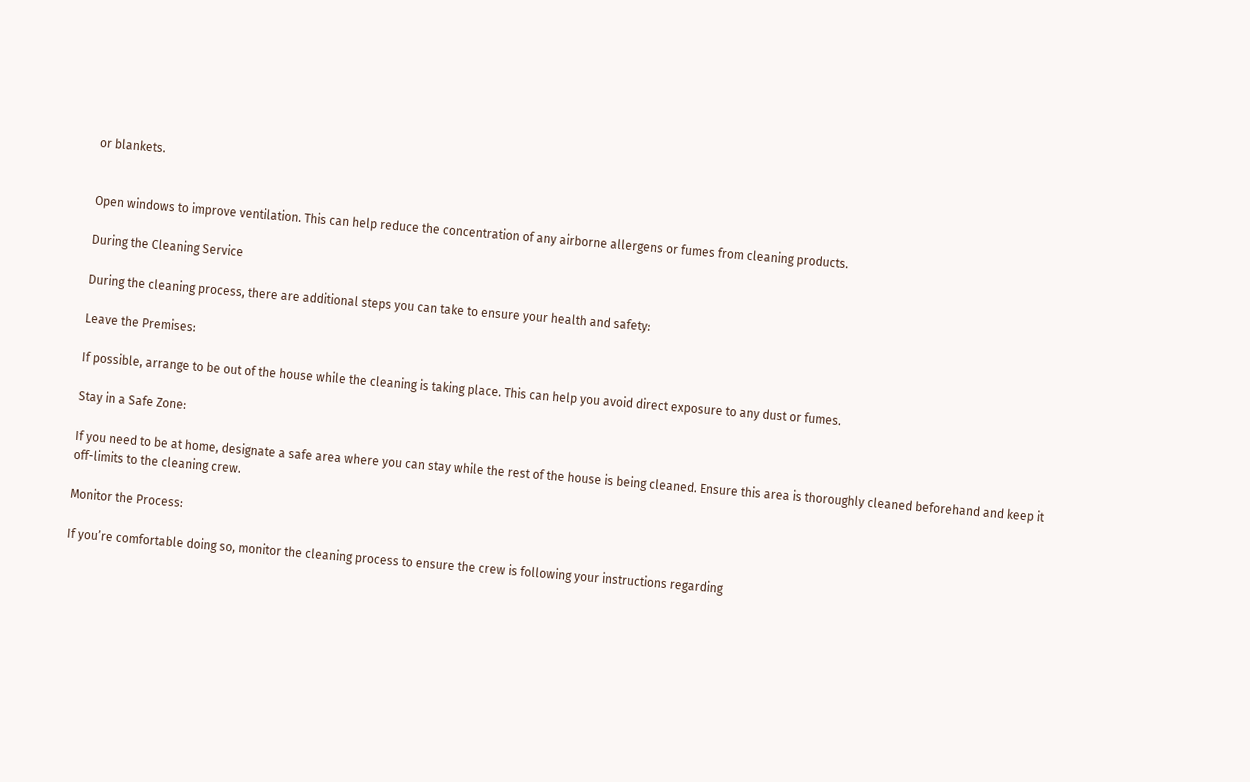or blankets.


Open windows to improve ventilation. This can help reduce the concentration of any airborne allergens or fumes from cleaning products.

During the Cleaning Service

During the cleaning process, there are additional steps you can take to ensure your health and safety:

Leave the Premises:

If possible, arrange to be out of the house while the cleaning is taking place. This can help you avoid direct exposure to any dust or fumes.

Stay in a Safe Zone:

If you need to be at home, designate a safe area where you can stay while the rest of the house is being cleaned. Ensure this area is thoroughly cleaned beforehand and keep it off-limits to the cleaning crew.

Monitor the Process:

If you’re comfortable doing so, monitor the cleaning process to ensure the crew is following your instructions regarding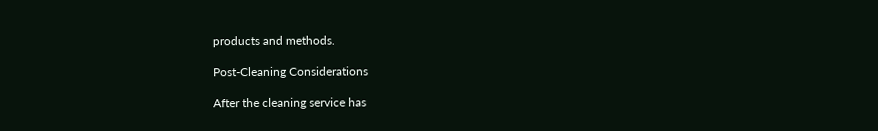products and methods.

Post-Cleaning Considerations

After the cleaning service has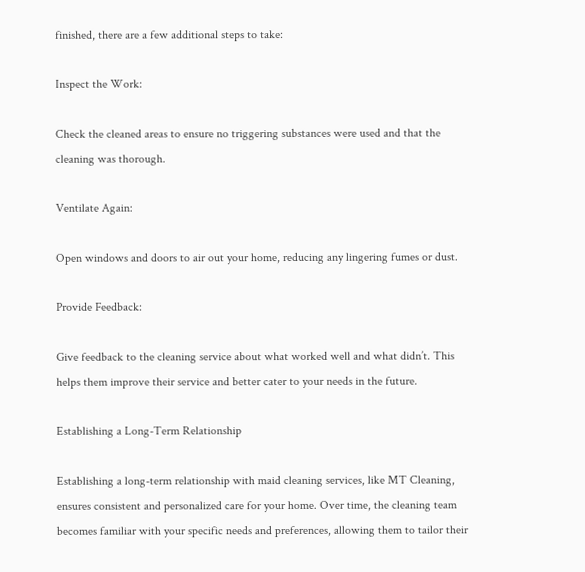finished, there are a few additional steps to take:

Inspect the Work:

Check the cleaned areas to ensure no triggering substances were used and that the cleaning was thorough.

Ventilate Again:

Open windows and doors to air out your home, reducing any lingering fumes or dust.

Provide Feedback:

Give feedback to the cleaning service about what worked well and what didn’t. This helps them improve their service and better cater to your needs in the future.

Establishing a Long-Term Relationship

Establishing a long-term relationship with maid cleaning services, like MT Cleaning, ensures consistent and personalized care for your home. Over time, the cleaning team becomes familiar with your specific needs and preferences, allowing them to tailor their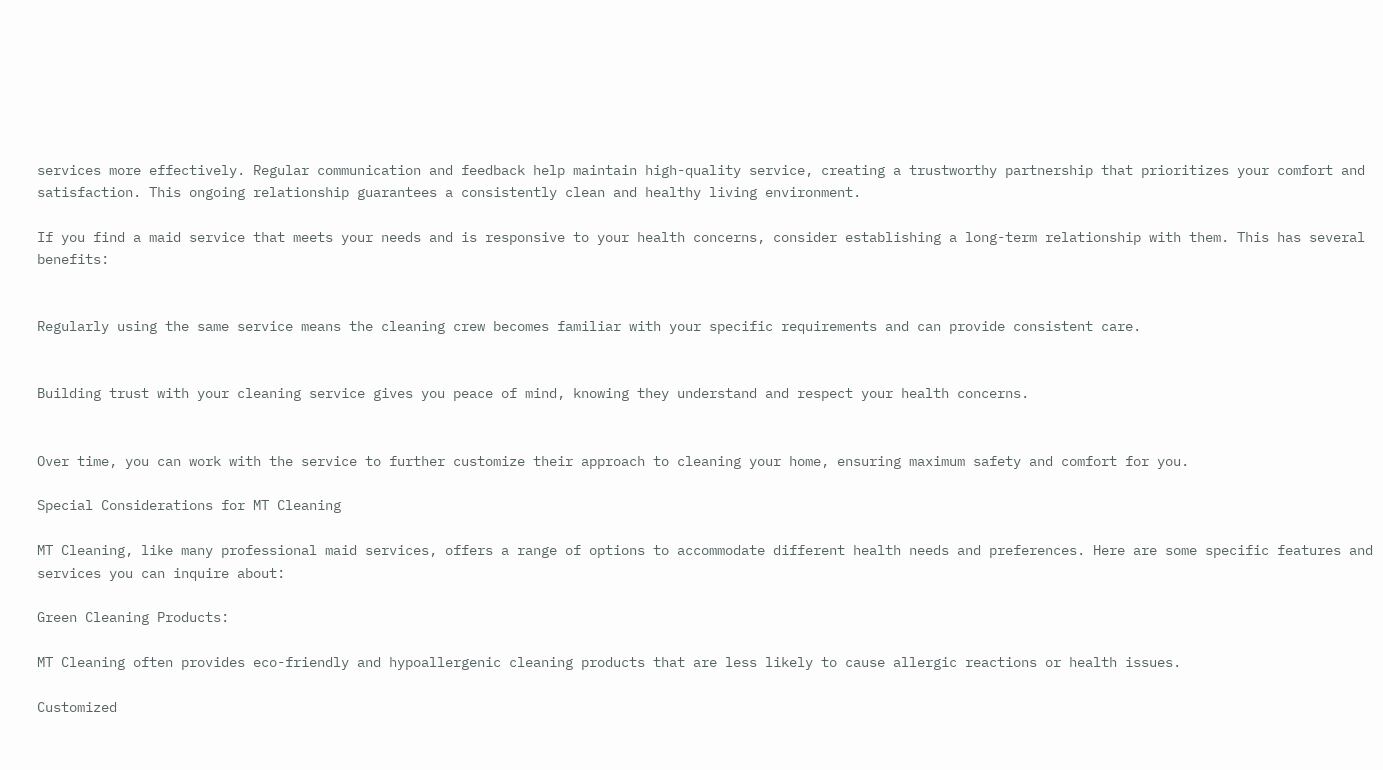services more effectively. Regular communication and feedback help maintain high-quality service, creating a trustworthy partnership that prioritizes your comfort and satisfaction. This ongoing relationship guarantees a consistently clean and healthy living environment.

If you find a maid service that meets your needs and is responsive to your health concerns, consider establishing a long-term relationship with them. This has several benefits:


Regularly using the same service means the cleaning crew becomes familiar with your specific requirements and can provide consistent care.


Building trust with your cleaning service gives you peace of mind, knowing they understand and respect your health concerns.


Over time, you can work with the service to further customize their approach to cleaning your home, ensuring maximum safety and comfort for you.

Special Considerations for MT Cleaning

MT Cleaning, like many professional maid services, offers a range of options to accommodate different health needs and preferences. Here are some specific features and services you can inquire about:

Green Cleaning Products:

MT Cleaning often provides eco-friendly and hypoallergenic cleaning products that are less likely to cause allergic reactions or health issues.

Customized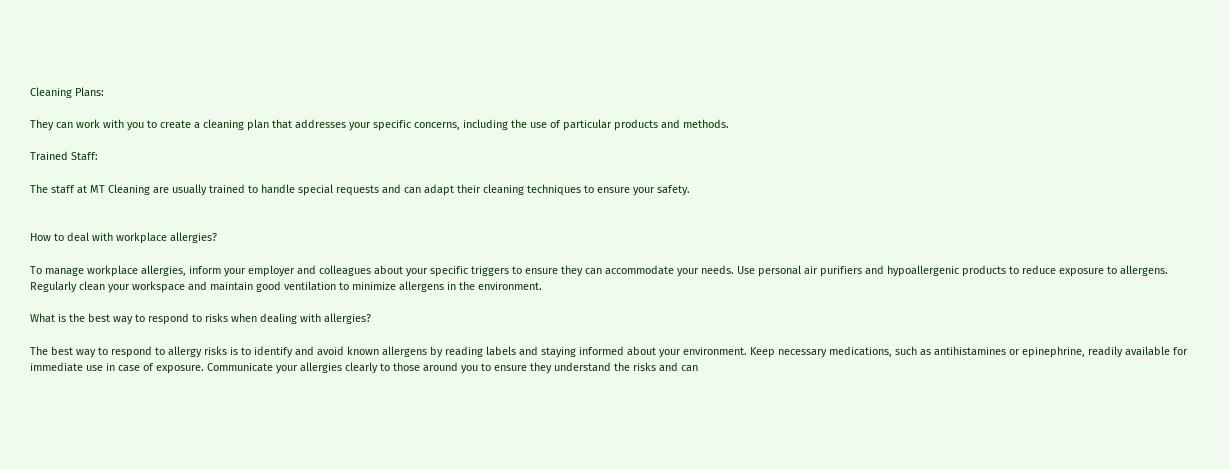Cleaning Plans:

They can work with you to create a cleaning plan that addresses your specific concerns, including the use of particular products and methods.

Trained Staff:

The staff at MT Cleaning are usually trained to handle special requests and can adapt their cleaning techniques to ensure your safety.


How to deal with workplace allergies?

To manage workplace allergies, inform your employer and colleagues about your specific triggers to ensure they can accommodate your needs. Use personal air purifiers and hypoallergenic products to reduce exposure to allergens. Regularly clean your workspace and maintain good ventilation to minimize allergens in the environment.

What is the best way to respond to risks when dealing with allergies?

The best way to respond to allergy risks is to identify and avoid known allergens by reading labels and staying informed about your environment. Keep necessary medications, such as antihistamines or epinephrine, readily available for immediate use in case of exposure. Communicate your allergies clearly to those around you to ensure they understand the risks and can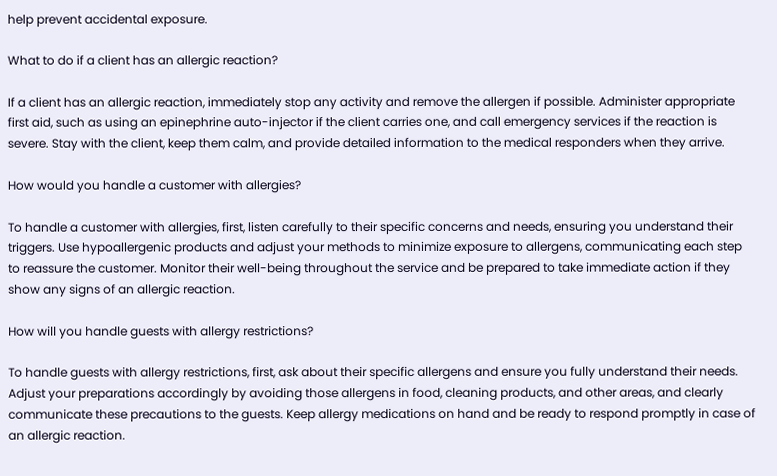help prevent accidental exposure.

What to do if a client has an allergic reaction?

If a client has an allergic reaction, immediately stop any activity and remove the allergen if possible. Administer appropriate first aid, such as using an epinephrine auto-injector if the client carries one, and call emergency services if the reaction is severe. Stay with the client, keep them calm, and provide detailed information to the medical responders when they arrive.

How would you handle a customer with allergies?

To handle a customer with allergies, first, listen carefully to their specific concerns and needs, ensuring you understand their triggers. Use hypoallergenic products and adjust your methods to minimize exposure to allergens, communicating each step to reassure the customer. Monitor their well-being throughout the service and be prepared to take immediate action if they show any signs of an allergic reaction.

How will you handle guests with allergy restrictions?

To handle guests with allergy restrictions, first, ask about their specific allergens and ensure you fully understand their needs. Adjust your preparations accordingly by avoiding those allergens in food, cleaning products, and other areas, and clearly communicate these precautions to the guests. Keep allergy medications on hand and be ready to respond promptly in case of an allergic reaction.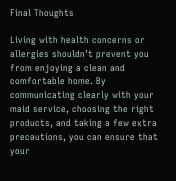Final Thoughts

Living with health concerns or allergies shouldn’t prevent you from enjoying a clean and comfortable home. By communicating clearly with your maid service, choosing the right products, and taking a few extra precautions, you can ensure that your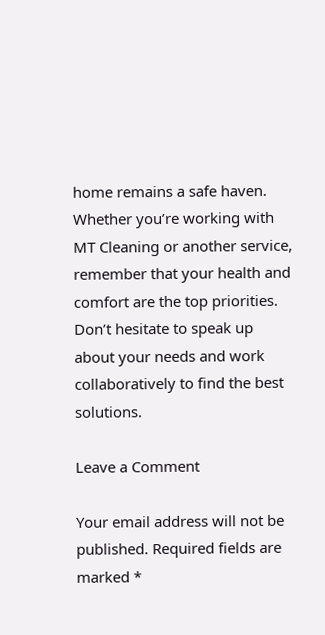home remains a safe haven. Whether you’re working with MT Cleaning or another service, remember that your health and comfort are the top priorities. Don’t hesitate to speak up about your needs and work collaboratively to find the best solutions.

Leave a Comment

Your email address will not be published. Required fields are marked *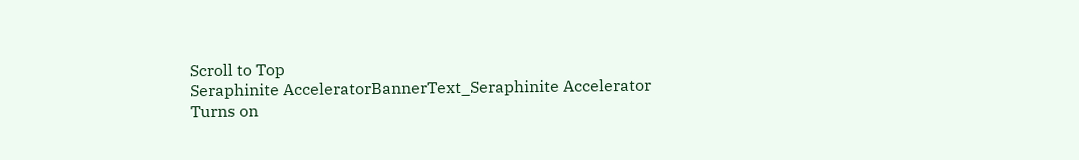Scroll to Top
Seraphinite AcceleratorBannerText_Seraphinite Accelerator
Turns on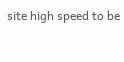site high speed to be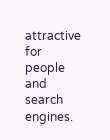attractive for people and search engines.